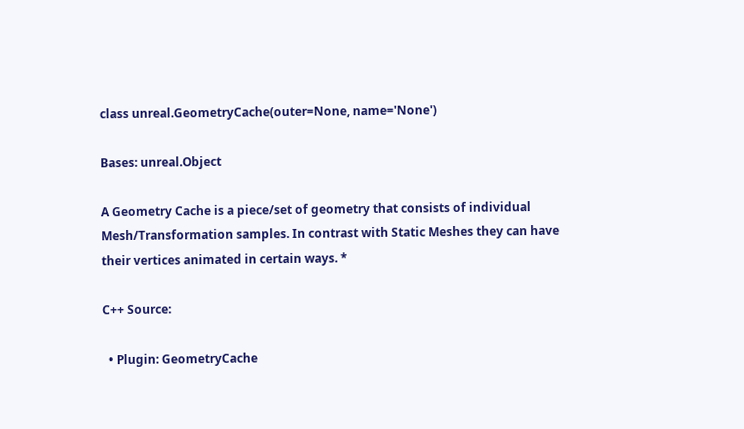class unreal.GeometryCache(outer=None, name='None')

Bases: unreal.Object

A Geometry Cache is a piece/set of geometry that consists of individual Mesh/Transformation samples. In contrast with Static Meshes they can have their vertices animated in certain ways. *

C++ Source:

  • Plugin: GeometryCache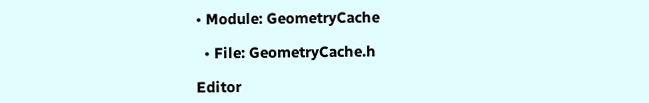• Module: GeometryCache

  • File: GeometryCache.h

Editor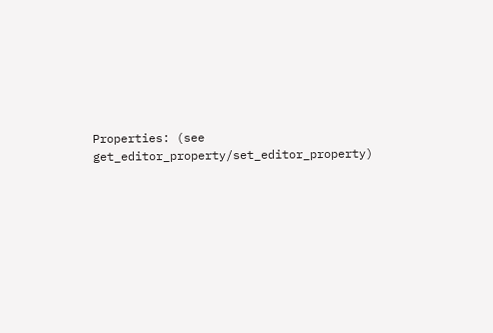Properties: (see get_editor_property/set_editor_property)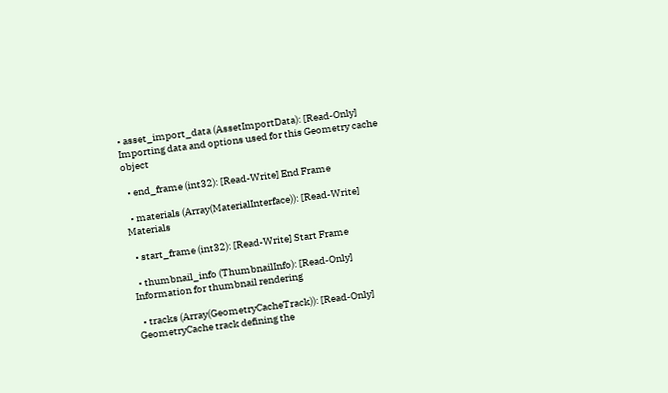• asset_import_data (AssetImportData): [Read-Only] Importing data and options used for this Geometry cache object

  • end_frame (int32): [Read-Write] End Frame

  • materials (Array(MaterialInterface)): [Read-Write] Materials

  • start_frame (int32): [Read-Write] Start Frame

  • thumbnail_info (ThumbnailInfo): [Read-Only] Information for thumbnail rendering

  • tracks (Array(GeometryCacheTrack)): [Read-Only] GeometryCache track defining the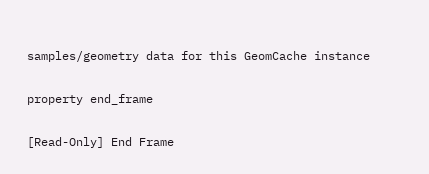samples/geometry data for this GeomCache instance

property end_frame

[Read-Only] End Frame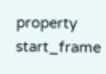property start_frame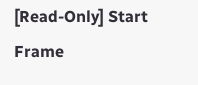[Read-Only] Start Frame